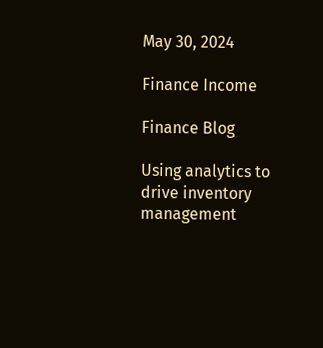May 30, 2024

Finance Income

Finance Blog

Using analytics to drive inventory management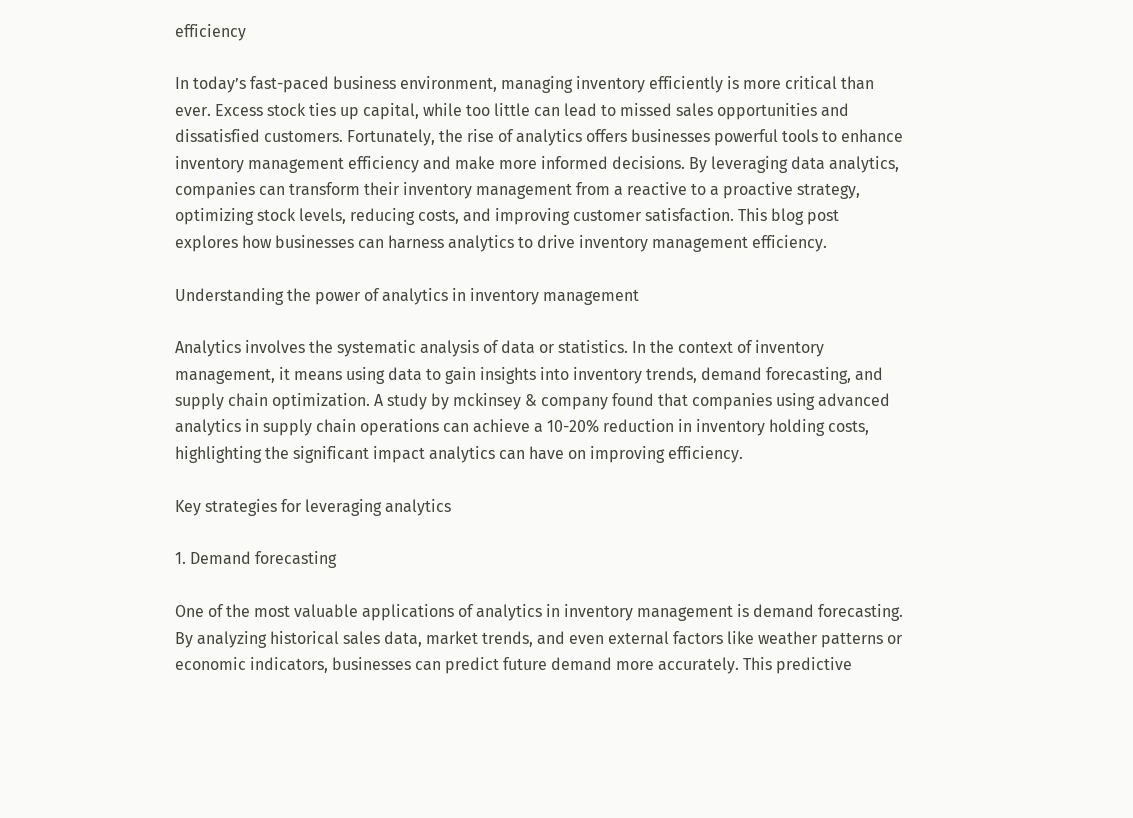efficiency

In today’s fast-paced business environment, managing inventory efficiently is more critical than ever. Excess stock ties up capital, while too little can lead to missed sales opportunities and dissatisfied customers. Fortunately, the rise of analytics offers businesses powerful tools to enhance inventory management efficiency and make more informed decisions. By leveraging data analytics, companies can transform their inventory management from a reactive to a proactive strategy, optimizing stock levels, reducing costs, and improving customer satisfaction. This blog post explores how businesses can harness analytics to drive inventory management efficiency.

Understanding the power of analytics in inventory management

Analytics involves the systematic analysis of data or statistics. In the context of inventory management, it means using data to gain insights into inventory trends, demand forecasting, and supply chain optimization. A study by mckinsey & company found that companies using advanced analytics in supply chain operations can achieve a 10-20% reduction in inventory holding costs, highlighting the significant impact analytics can have on improving efficiency.

Key strategies for leveraging analytics

1. Demand forecasting

One of the most valuable applications of analytics in inventory management is demand forecasting. By analyzing historical sales data, market trends, and even external factors like weather patterns or economic indicators, businesses can predict future demand more accurately. This predictive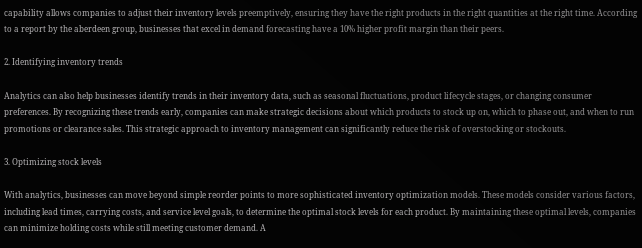capability allows companies to adjust their inventory levels preemptively, ensuring they have the right products in the right quantities at the right time. According to a report by the aberdeen group, businesses that excel in demand forecasting have a 10% higher profit margin than their peers.

2. Identifying inventory trends

Analytics can also help businesses identify trends in their inventory data, such as seasonal fluctuations, product lifecycle stages, or changing consumer preferences. By recognizing these trends early, companies can make strategic decisions about which products to stock up on, which to phase out, and when to run promotions or clearance sales. This strategic approach to inventory management can significantly reduce the risk of overstocking or stockouts.

3. Optimizing stock levels

With analytics, businesses can move beyond simple reorder points to more sophisticated inventory optimization models. These models consider various factors, including lead times, carrying costs, and service level goals, to determine the optimal stock levels for each product. By maintaining these optimal levels, companies can minimize holding costs while still meeting customer demand. A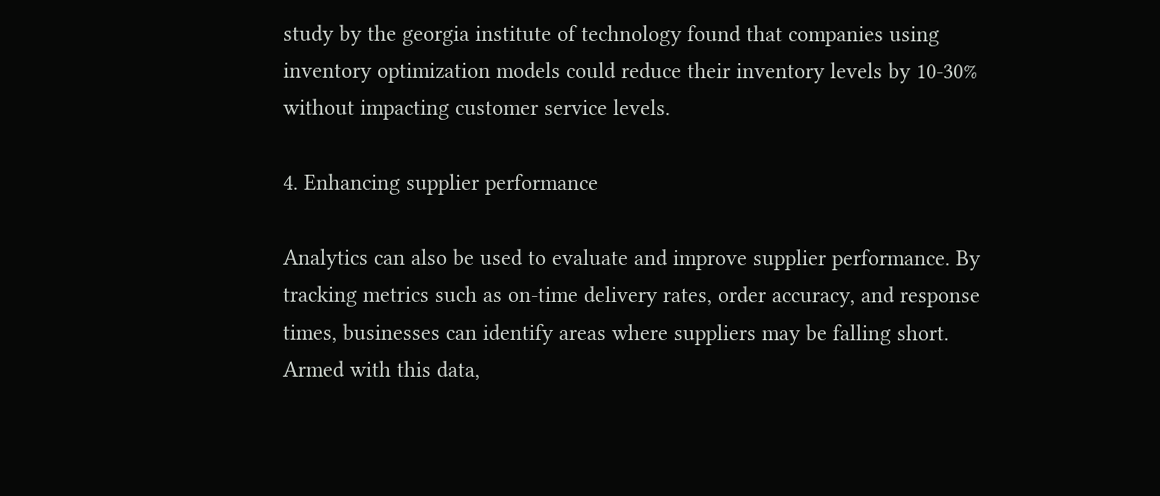study by the georgia institute of technology found that companies using inventory optimization models could reduce their inventory levels by 10-30% without impacting customer service levels.

4. Enhancing supplier performance

Analytics can also be used to evaluate and improve supplier performance. By tracking metrics such as on-time delivery rates, order accuracy, and response times, businesses can identify areas where suppliers may be falling short. Armed with this data,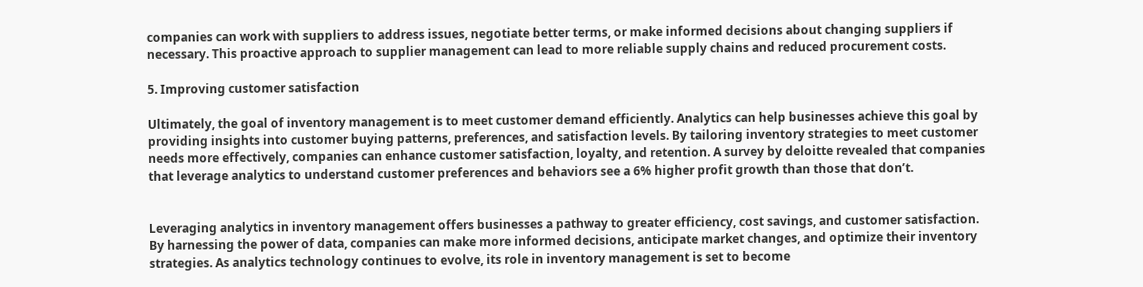companies can work with suppliers to address issues, negotiate better terms, or make informed decisions about changing suppliers if necessary. This proactive approach to supplier management can lead to more reliable supply chains and reduced procurement costs.

5. Improving customer satisfaction

Ultimately, the goal of inventory management is to meet customer demand efficiently. Analytics can help businesses achieve this goal by providing insights into customer buying patterns, preferences, and satisfaction levels. By tailoring inventory strategies to meet customer needs more effectively, companies can enhance customer satisfaction, loyalty, and retention. A survey by deloitte revealed that companies that leverage analytics to understand customer preferences and behaviors see a 6% higher profit growth than those that don’t.


Leveraging analytics in inventory management offers businesses a pathway to greater efficiency, cost savings, and customer satisfaction. By harnessing the power of data, companies can make more informed decisions, anticipate market changes, and optimize their inventory strategies. As analytics technology continues to evolve, its role in inventory management is set to become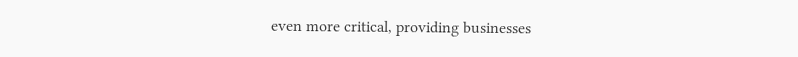even more critical, providing businesses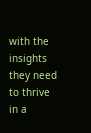with the insights they need to thrive in a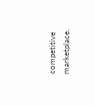competitive marketplace.